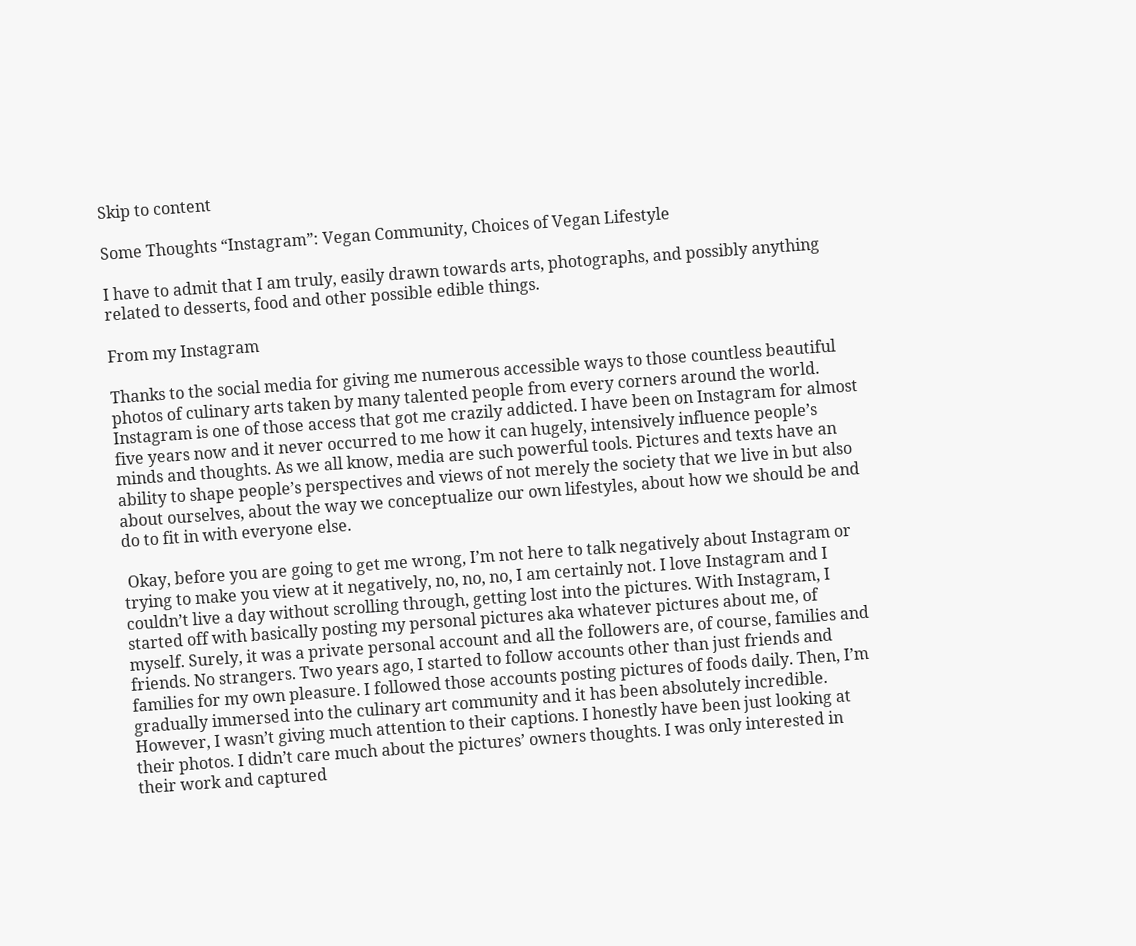Skip to content

Some Thoughts “Instagram”: Vegan Community, Choices of Vegan Lifestyle

I have to admit that I am truly, easily drawn towards arts, photographs, and possibly anything related to desserts, food and other possible edible things.

From my Instagram

Thanks to the social media for giving me numerous accessible ways to those countless beautiful photos of culinary arts taken by many talented people from every corners around the world. Instagram is one of those access that got me crazily addicted. I have been on Instagram for almost five years now and it never occurred to me how it can hugely, intensively influence people’s minds and thoughts. As we all know, media are such powerful tools. Pictures and texts have an ability to shape people’s perspectives and views of not merely the society that we live in but also about ourselves, about the way we conceptualize our own lifestyles, about how we should be and do to fit in with everyone else.

 Okay, before you are going to get me wrong, I’m not here to talk negatively about Instagram or trying to make you view at it negatively, no, no, no, I am certainly not. I love Instagram and I couldn’t live a day without scrolling through, getting lost into the pictures. With Instagram, I started off with basically posting my personal pictures aka whatever pictures about me, of myself. Surely, it was a private personal account and all the followers are, of course, families and friends. No strangers. Two years ago, I started to follow accounts other than just friends and families for my own pleasure. I followed those accounts posting pictures of foods daily. Then, I’m gradually immersed into the culinary art community and it has been absolutely incredible. However, I wasn’t giving much attention to their captions. I honestly have been just looking at their photos. I didn’t care much about the pictures’ owners thoughts. I was only interested in their work and captured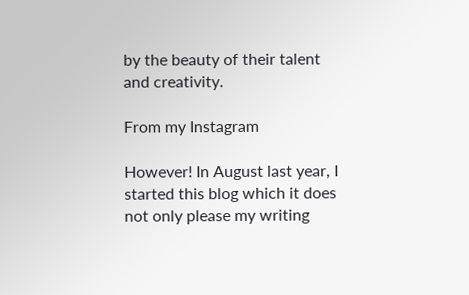by the beauty of their talent and creativity.

From my Instagram

However! In August last year, I started this blog which it does not only please my writing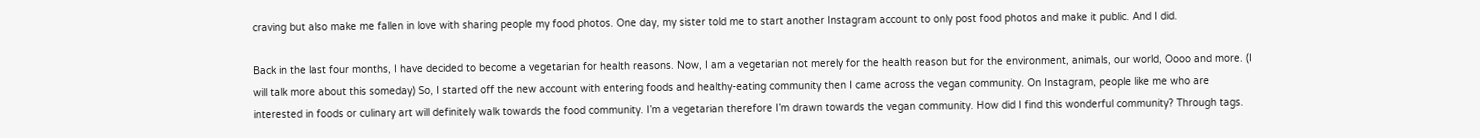craving but also make me fallen in love with sharing people my food photos. One day, my sister told me to start another Instagram account to only post food photos and make it public. And I did.

Back in the last four months, I have decided to become a vegetarian for health reasons. Now, I am a vegetarian not merely for the health reason but for the environment, animals, our world, Oooo and more. (I will talk more about this someday) So, I started off the new account with entering foods and healthy-eating community then I came across the vegan community. On Instagram, people like me who are interested in foods or culinary art will definitely walk towards the food community. I’m a vegetarian therefore I’m drawn towards the vegan community. How did I find this wonderful community? Through tags.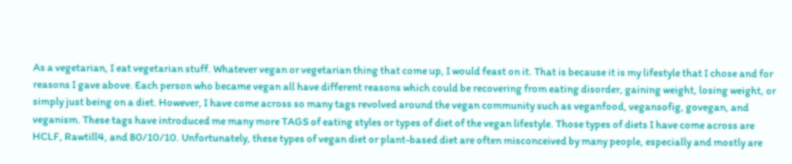As a vegetarian, I eat vegetarian stuff. Whatever vegan or vegetarian thing that come up, I would feast on it. That is because it is my lifestyle that I chose and for reasons I gave above. Each person who became vegan all have different reasons which could be recovering from eating disorder, gaining weight, losing weight, or simply just being on a diet. However, I have come across so many tags revolved around the vegan community such as veganfood, vegansofig, govegan, and veganism. These tags have introduced me many more TAGS of eating styles or types of diet of the vegan lifestyle. Those types of diets I have come across are HCLF, Rawtill4, and 80/10/10. Unfortunately, these types of vegan diet or plant-based diet are often misconceived by many people, especially and mostly are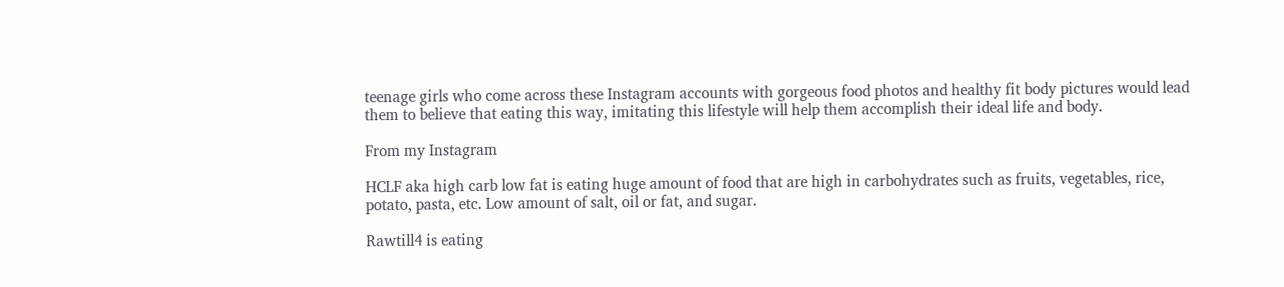teenage girls who come across these Instagram accounts with gorgeous food photos and healthy fit body pictures would lead them to believe that eating this way, imitating this lifestyle will help them accomplish their ideal life and body.

From my Instagram

HCLF aka high carb low fat is eating huge amount of food that are high in carbohydrates such as fruits, vegetables, rice, potato, pasta, etc. Low amount of salt, oil or fat, and sugar.

Rawtill4 is eating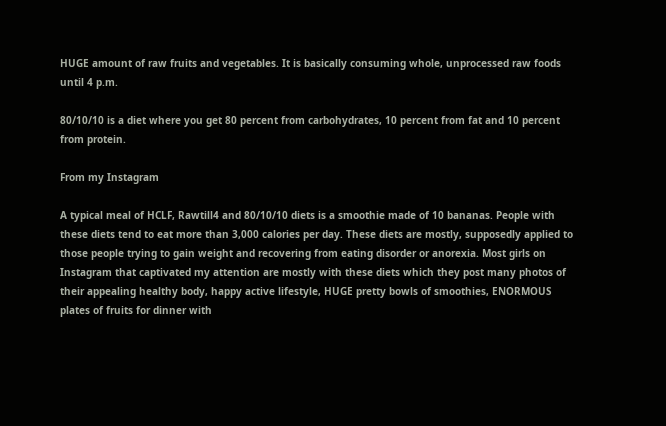HUGE amount of raw fruits and vegetables. It is basically consuming whole, unprocessed raw foods until 4 p.m.

80/10/10 is a diet where you get 80 percent from carbohydrates, 10 percent from fat and 10 percent from protein.

From my Instagram

A typical meal of HCLF, Rawtill4 and 80/10/10 diets is a smoothie made of 10 bananas. People with these diets tend to eat more than 3,000 calories per day. These diets are mostly, supposedly applied to those people trying to gain weight and recovering from eating disorder or anorexia. Most girls on Instagram that captivated my attention are mostly with these diets which they post many photos of their appealing healthy body, happy active lifestyle, HUGE pretty bowls of smoothies, ENORMOUS plates of fruits for dinner with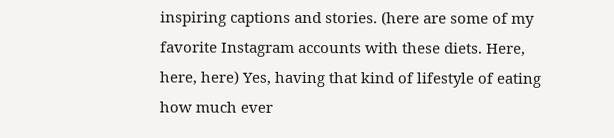inspiring captions and stories. (here are some of my favorite Instagram accounts with these diets. Here, here, here) Yes, having that kind of lifestyle of eating how much ever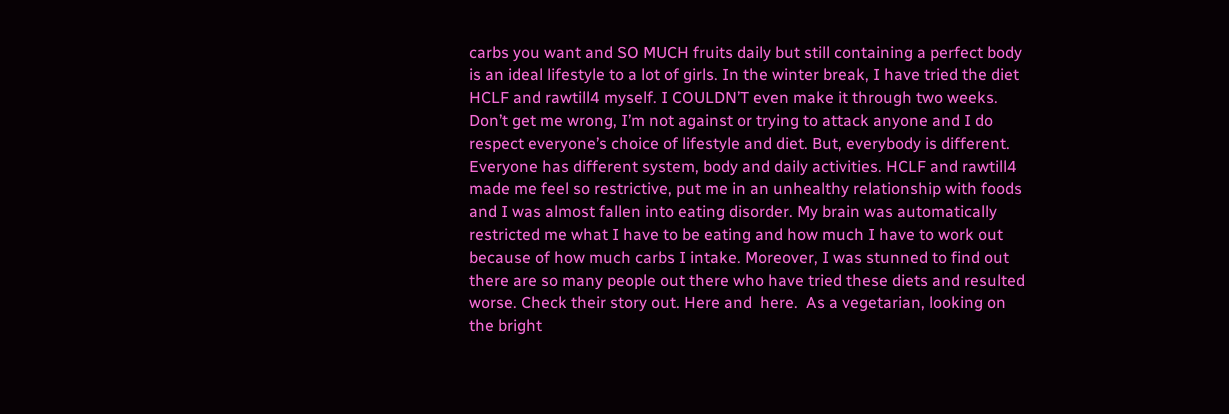carbs you want and SO MUCH fruits daily but still containing a perfect body is an ideal lifestyle to a lot of girls. In the winter break, I have tried the diet HCLF and rawtill4 myself. I COULDN’T even make it through two weeks. Don’t get me wrong, I’m not against or trying to attack anyone and I do respect everyone’s choice of lifestyle and diet. But, everybody is different. Everyone has different system, body and daily activities. HCLF and rawtill4 made me feel so restrictive, put me in an unhealthy relationship with foods and I was almost fallen into eating disorder. My brain was automatically restricted me what I have to be eating and how much I have to work out because of how much carbs I intake. Moreover, I was stunned to find out there are so many people out there who have tried these diets and resulted worse. Check their story out. Here and  here.  As a vegetarian, looking on the bright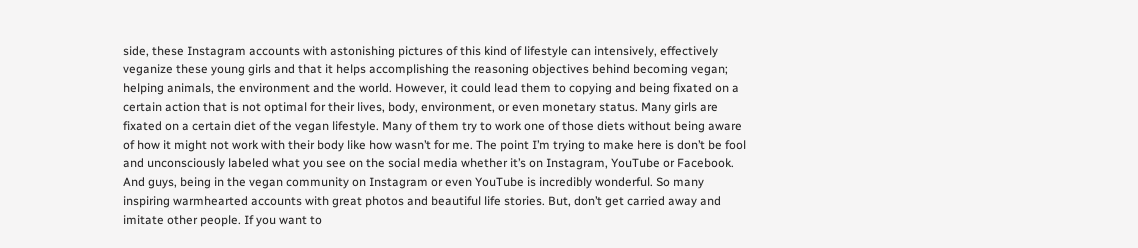side, these Instagram accounts with astonishing pictures of this kind of lifestyle can intensively, effectively veganize these young girls and that it helps accomplishing the reasoning objectives behind becoming vegan; helping animals, the environment and the world. However, it could lead them to copying and being fixated on a certain action that is not optimal for their lives, body, environment, or even monetary status. Many girls are fixated on a certain diet of the vegan lifestyle. Many of them try to work one of those diets without being aware of how it might not work with their body like how wasn’t for me. The point I’m trying to make here is don’t be fool and unconsciously labeled what you see on the social media whether it’s on Instagram, YouTube or Facebook. And guys, being in the vegan community on Instagram or even YouTube is incredibly wonderful. So many inspiring warmhearted accounts with great photos and beautiful life stories. But, don’t get carried away and imitate other people. If you want to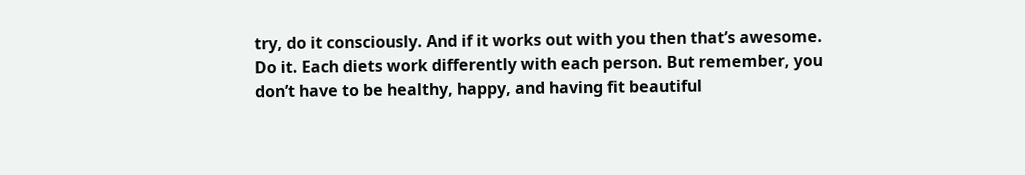try, do it consciously. And if it works out with you then that’s awesome. Do it. Each diets work differently with each person. But remember, you don’t have to be healthy, happy, and having fit beautiful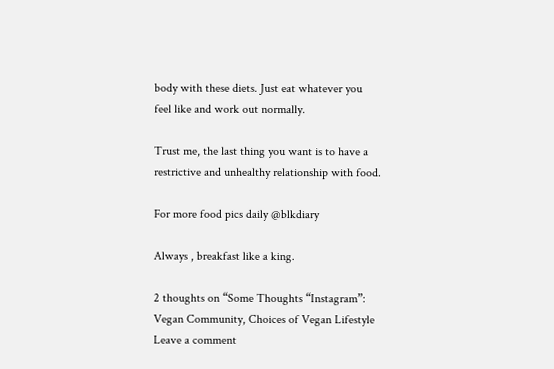body with these diets. Just eat whatever you feel like and work out normally.

Trust me, the last thing you want is to have a restrictive and unhealthy relationship with food.

For more food pics daily @blkdiary

Always , breakfast like a king.

2 thoughts on “Some Thoughts “Instagram”: Vegan Community, Choices of Vegan Lifestyle Leave a comment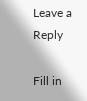Leave a Reply

Fill in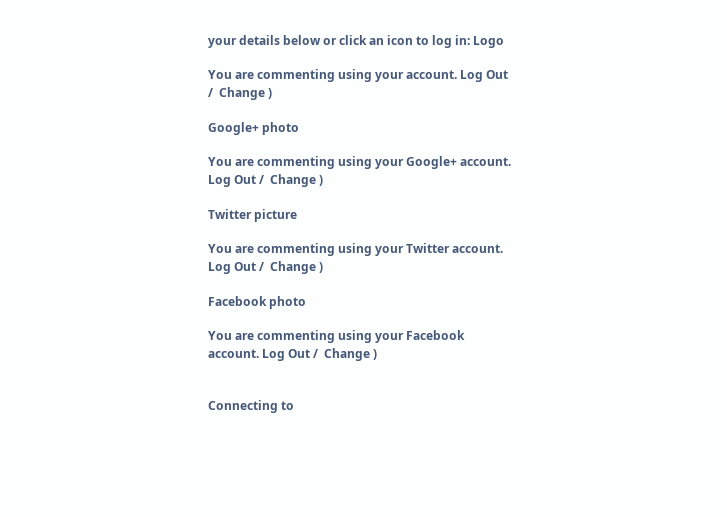your details below or click an icon to log in: Logo

You are commenting using your account. Log Out /  Change )

Google+ photo

You are commenting using your Google+ account. Log Out /  Change )

Twitter picture

You are commenting using your Twitter account. Log Out /  Change )

Facebook photo

You are commenting using your Facebook account. Log Out /  Change )


Connecting to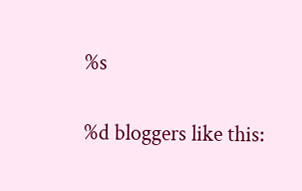%s

%d bloggers like this: